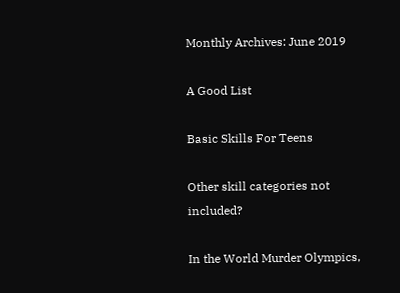Monthly Archives: June 2019

A Good List

Basic Skills For Teens

Other skill categories not included?

In the World Murder Olympics,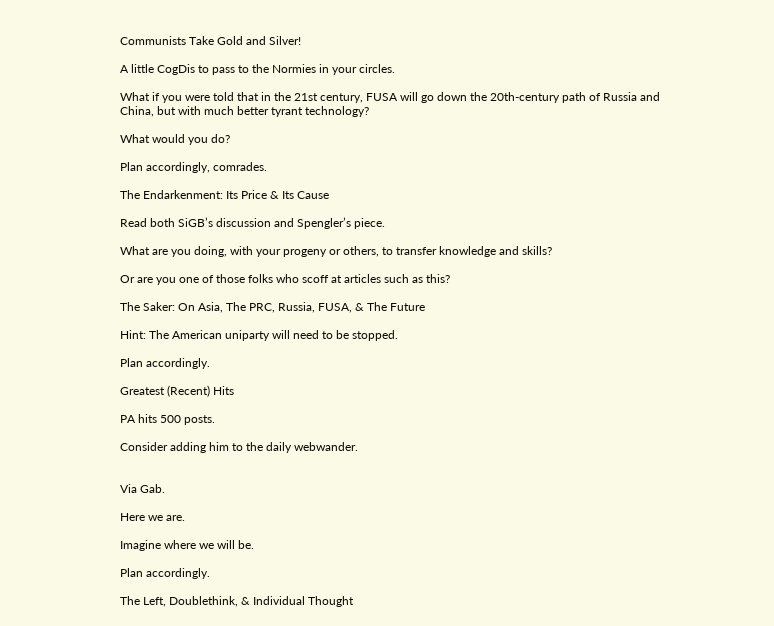Communists Take Gold and Silver!

A little CogDis to pass to the Normies in your circles.

What if you were told that in the 21st century, FUSA will go down the 20th-century path of Russia and China, but with much better tyrant technology?

What would you do?

Plan accordingly, comrades.

The Endarkenment: Its Price & Its Cause

Read both SiGB’s discussion and Spengler’s piece.

What are you doing, with your progeny or others, to transfer knowledge and skills?

Or are you one of those folks who scoff at articles such as this?

The Saker: On Asia, The PRC, Russia, FUSA, & The Future

Hint: The American uniparty will need to be stopped.

Plan accordingly.

Greatest (Recent) Hits

PA hits 500 posts.

Consider adding him to the daily webwander.


Via Gab.

Here we are.

Imagine where we will be.

Plan accordingly.

The Left, Doublethink, & Individual Thought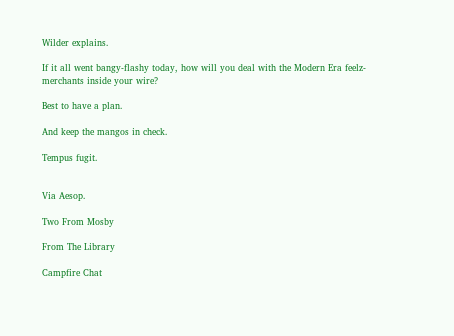Wilder explains.

If it all went bangy-flashy today, how will you deal with the Modern Era feelz-merchants inside your wire?

Best to have a plan.

And keep the mangos in check.

Tempus fugit.


Via Aesop.

Two From Mosby

From The Library

Campfire Chat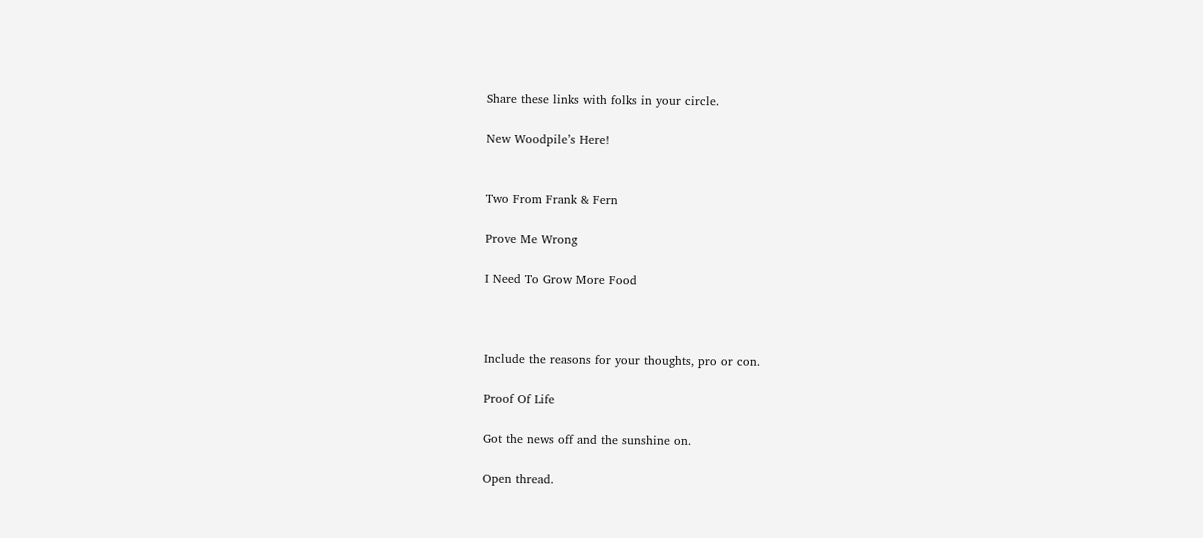Share these links with folks in your circle.

New Woodpile’s Here!


Two From Frank & Fern

Prove Me Wrong

I Need To Grow More Food



Include the reasons for your thoughts, pro or con.

Proof Of Life

Got the news off and the sunshine on.

Open thread.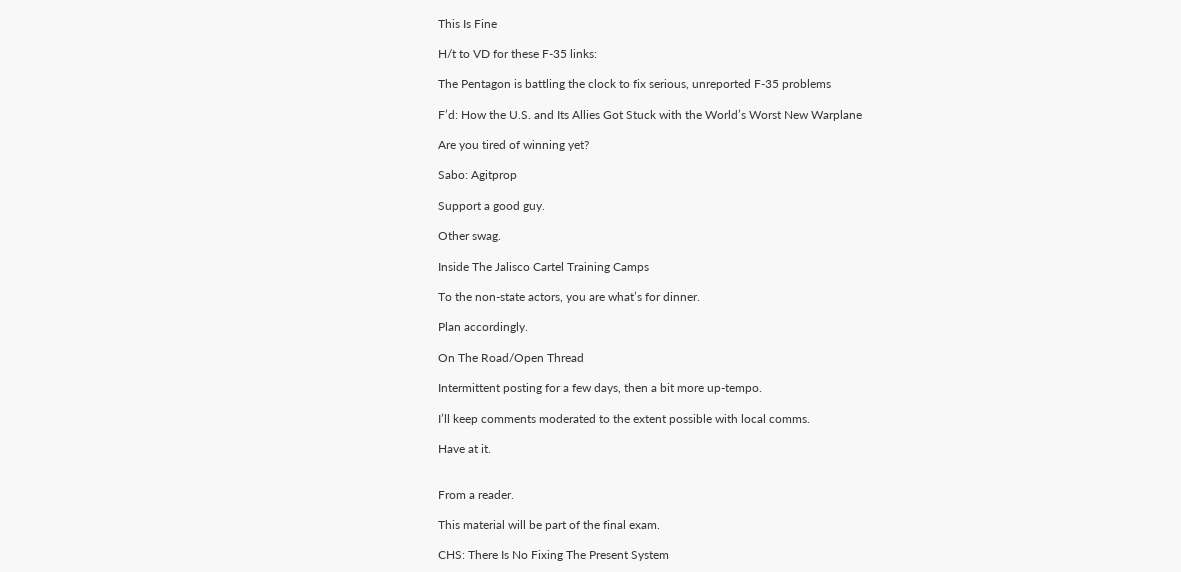This Is Fine

H/t to VD for these F-35 links:

The Pentagon is battling the clock to fix serious, unreported F-35 problems

F’d: How the U.S. and Its Allies Got Stuck with the World’s Worst New Warplane

Are you tired of winning yet?

Sabo: Agitprop

Support a good guy.

Other swag.

Inside The Jalisco Cartel Training Camps

To the non-state actors, you are what’s for dinner.

Plan accordingly.

On The Road/Open Thread

Intermittent posting for a few days, then a bit more up-tempo.

I’ll keep comments moderated to the extent possible with local comms.

Have at it.


From a reader.

This material will be part of the final exam.

CHS: There Is No Fixing The Present System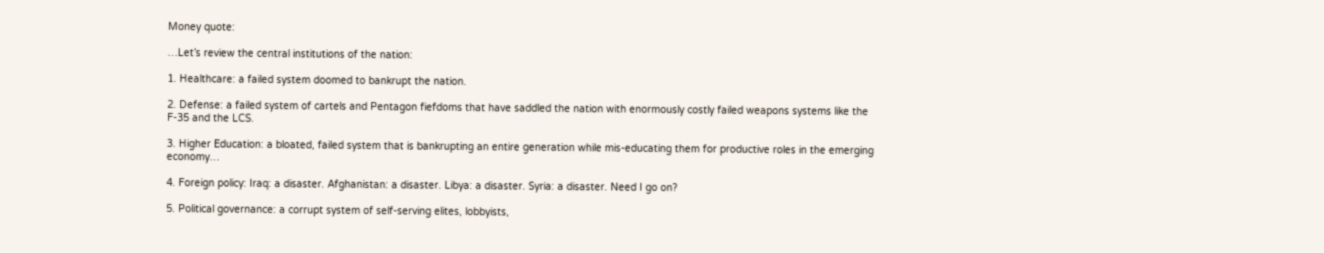Money quote:

…Let’s review the central institutions of the nation:

1. Healthcare: a failed system doomed to bankrupt the nation.

2. Defense: a failed system of cartels and Pentagon fiefdoms that have saddled the nation with enormously costly failed weapons systems like the F-35 and the LCS.

3. Higher Education: a bloated, failed system that is bankrupting an entire generation while mis-educating them for productive roles in the emerging economy…

4. Foreign policy: Iraq: a disaster. Afghanistan: a disaster. Libya: a disaster. Syria: a disaster. Need I go on?

5. Political governance: a corrupt system of self-serving elites, lobbyists,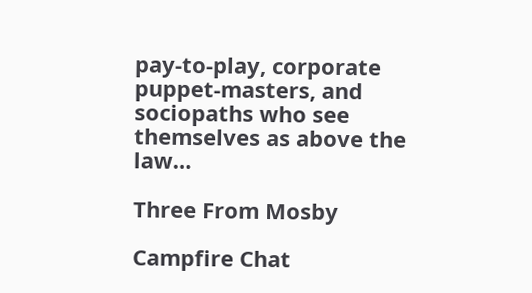pay-to-play, corporate puppet-masters, and sociopaths who see themselves as above the law…

Three From Mosby

Campfire Chat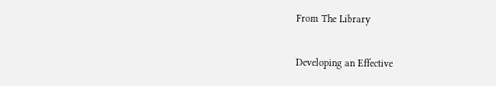From The Library

Developing an Effective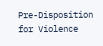Pre-Disposition for Violence